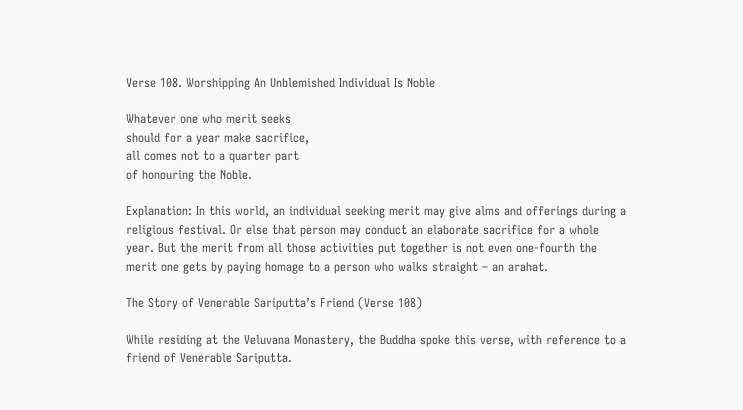Verse 108. Worshipping An Unblemished Individual Is Noble

Whatever one who merit seeks
should for a year make sacrifice,
all comes not to a quarter part
of honouring the Noble.

Explanation: In this world, an individual seeking merit may give alms and offerings during a religious festival. Or else that person may conduct an elaborate sacrifice for a whole year. But the merit from all those activities put together is not even one-fourth the merit one gets by paying homage to a person who walks straight – an arahat.

The Story of Venerable Sariputta’s Friend (Verse 108)

While residing at the Veluvana Monastery, the Buddha spoke this verse, with reference to a friend of Venerable Sariputta.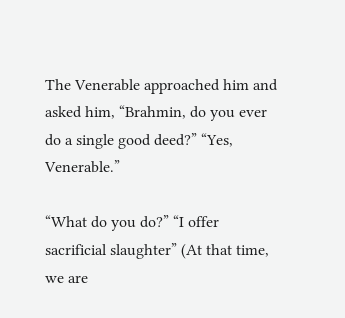The Venerable approached him and asked him, “Brahmin, do you ever do a single good deed?” “Yes, Venerable.”

“What do you do?” “I offer sacrificial slaughter” (At that time, we are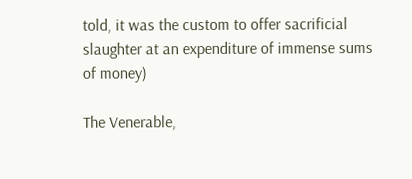told, it was the custom to offer sacrificial slaughter at an expenditure of immense sums of money)

The Venerable,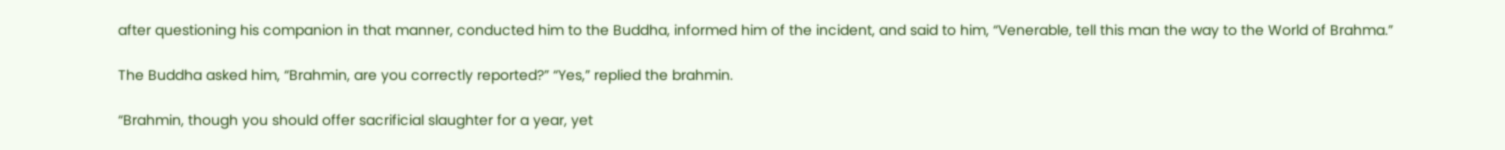after questioning his companion in that manner, conducted him to the Buddha, informed him of the incident, and said to him, “Venerable, tell this man the way to the World of Brahma.”

The Buddha asked him, “Brahmin, are you correctly reported?” “Yes,” replied the brahmin.

“Brahmin, though you should offer sacrificial slaughter for a year, yet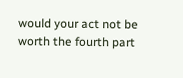would your act not be worth the fourth part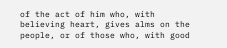of the act of him who, with believing heart, gives alms on the people, or of those who, with good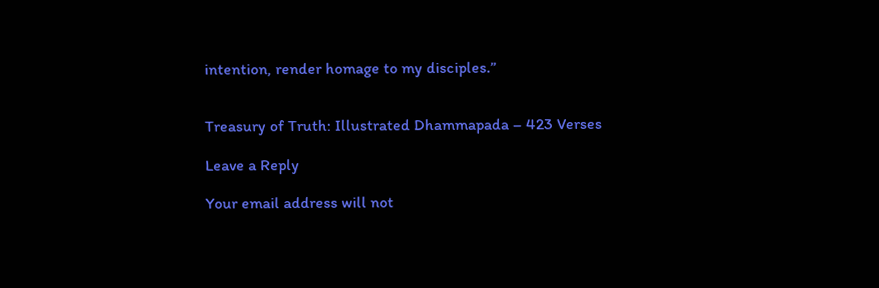intention, render homage to my disciples.”


Treasury of Truth: Illustrated Dhammapada – 423 Verses

Leave a Reply

Your email address will not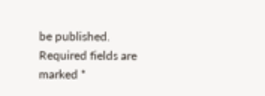be published. Required fields are marked *